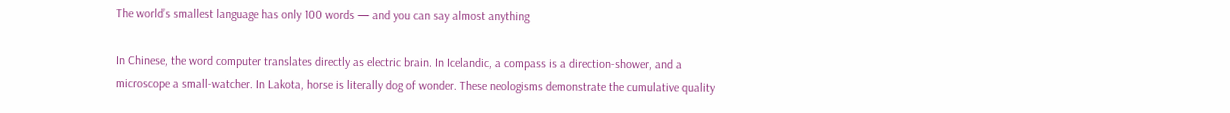The world’s smallest language has only 100 words — and you can say almost anything

In Chinese, the word computer translates directly as electric brain. In Icelandic, a compass is a direction-shower, and a microscope a small-watcher. In Lakota, horse is literally dog of wonder. These neologisms demonstrate the cumulative quality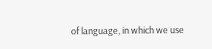of language, in which we use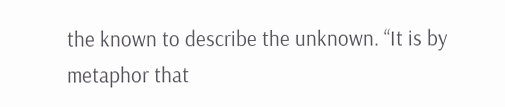the known to describe the unknown. “It is by metaphor that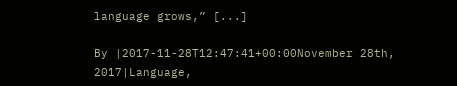language grows,” [...]

By |2017-11-28T12:47:41+00:00November 28th, 2017|Language,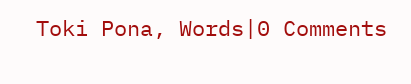Toki Pona, Words|0 Comments